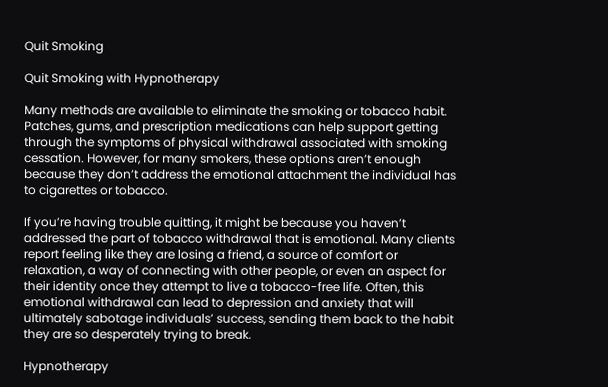Quit Smoking

Quit Smoking with Hypnotherapy

Many methods are available to eliminate the smoking or tobacco habit. Patches, gums, and prescription medications can help support getting through the symptoms of physical withdrawal associated with smoking cessation. However, for many smokers, these options aren’t enough because they don’t address the emotional attachment the individual has to cigarettes or tobacco.

If you’re having trouble quitting, it might be because you haven’t addressed the part of tobacco withdrawal that is emotional. Many clients report feeling like they are losing a friend, a source of comfort or relaxation, a way of connecting with other people, or even an aspect for their identity once they attempt to live a tobacco-free life. Often, this emotional withdrawal can lead to depression and anxiety that will ultimately sabotage individuals’ success, sending them back to the habit they are so desperately trying to break.

Hypnotherapy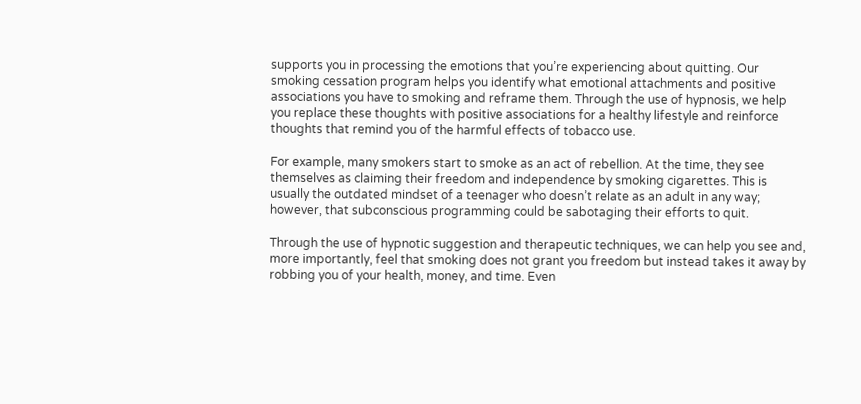supports you in processing the emotions that you’re experiencing about quitting. Our smoking cessation program helps you identify what emotional attachments and positive associations you have to smoking and reframe them. Through the use of hypnosis, we help you replace these thoughts with positive associations for a healthy lifestyle and reinforce thoughts that remind you of the harmful effects of tobacco use.

For example, many smokers start to smoke as an act of rebellion. At the time, they see themselves as claiming their freedom and independence by smoking cigarettes. This is usually the outdated mindset of a teenager who doesn’t relate as an adult in any way; however, that subconscious programming could be sabotaging their efforts to quit.

Through the use of hypnotic suggestion and therapeutic techniques, we can help you see and, more importantly, feel that smoking does not grant you freedom but instead takes it away by robbing you of your health, money, and time. Even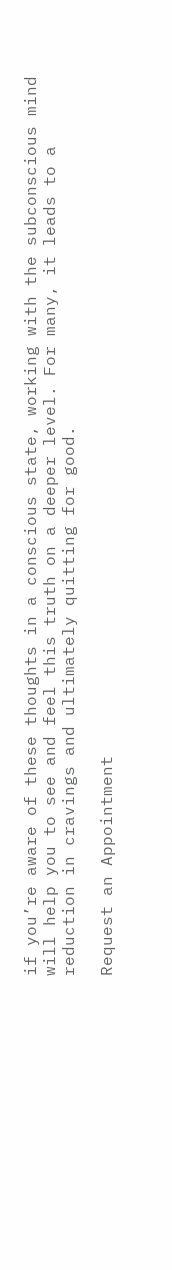if you’re aware of these thoughts in a conscious state, working with the subconscious mind will help you to see and feel this truth on a deeper level. For many, it leads to a reduction in cravings and ultimately quitting for good.

Request an Appointment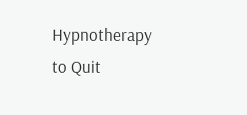Hypnotherapy to Quit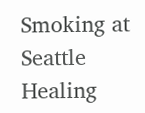Smoking at Seattle Healing